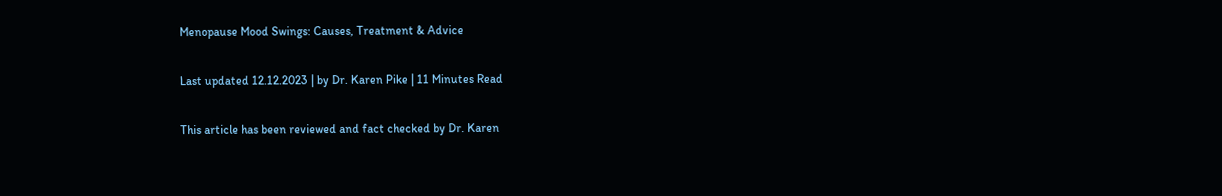Menopause Mood Swings: Causes, Treatment & Advice

Last updated 12.12.2023 | by Dr. Karen Pike | 11 Minutes Read

This article has been reviewed and fact checked by Dr. Karen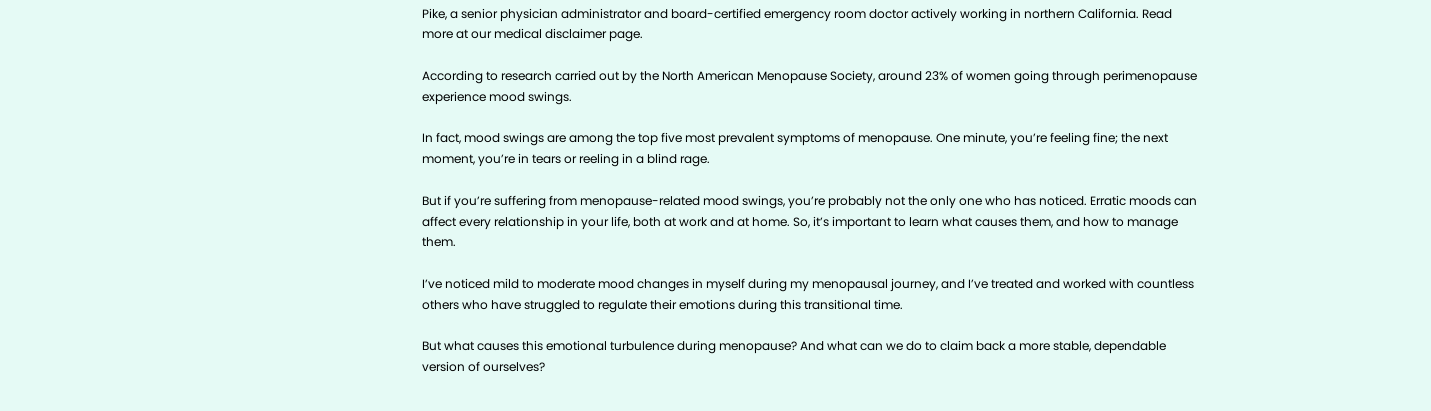Pike, a senior physician administrator and board-certified emergency room doctor actively working in northern California. Read more at our medical disclaimer page.

According to research carried out by the North American Menopause Society, around 23% of women going through perimenopause experience mood swings.

In fact, mood swings are among the top five most prevalent symptoms of menopause. One minute, you’re feeling fine; the next moment, you’re in tears or reeling in a blind rage.

But if you’re suffering from menopause-related mood swings, you’re probably not the only one who has noticed. Erratic moods can affect every relationship in your life, both at work and at home. So, it’s important to learn what causes them, and how to manage them.

I’ve noticed mild to moderate mood changes in myself during my menopausal journey, and I’ve treated and worked with countless others who have struggled to regulate their emotions during this transitional time.

But what causes this emotional turbulence during menopause? And what can we do to claim back a more stable, dependable version of ourselves?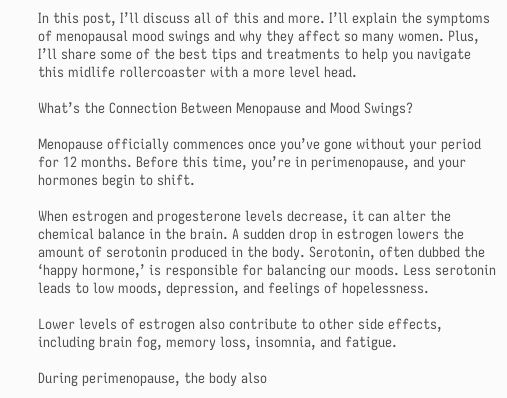In this post, I’ll discuss all of this and more. I’ll explain the symptoms of menopausal mood swings and why they affect so many women. Plus, I’ll share some of the best tips and treatments to help you navigate this midlife rollercoaster with a more level head.

What’s the Connection Between Menopause and Mood Swings?

Menopause officially commences once you’ve gone without your period for 12 months. Before this time, you’re in perimenopause, and your hormones begin to shift.

When estrogen and progesterone levels decrease, it can alter the chemical balance in the brain. A sudden drop in estrogen lowers the amount of serotonin produced in the body. Serotonin, often dubbed the ‘happy hormone,’ is responsible for balancing our moods. Less serotonin leads to low moods, depression, and feelings of hopelessness.

Lower levels of estrogen also contribute to other side effects, including brain fog, memory loss, insomnia, and fatigue.

During perimenopause, the body also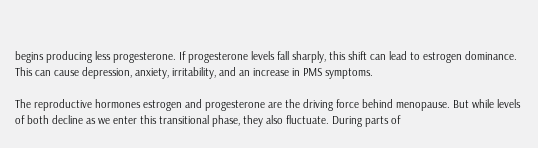begins producing less progesterone. If progesterone levels fall sharply, this shift can lead to estrogen dominance. This can cause depression, anxiety, irritability, and an increase in PMS symptoms.

The reproductive hormones estrogen and progesterone are the driving force behind menopause. But while levels of both decline as we enter this transitional phase, they also fluctuate. During parts of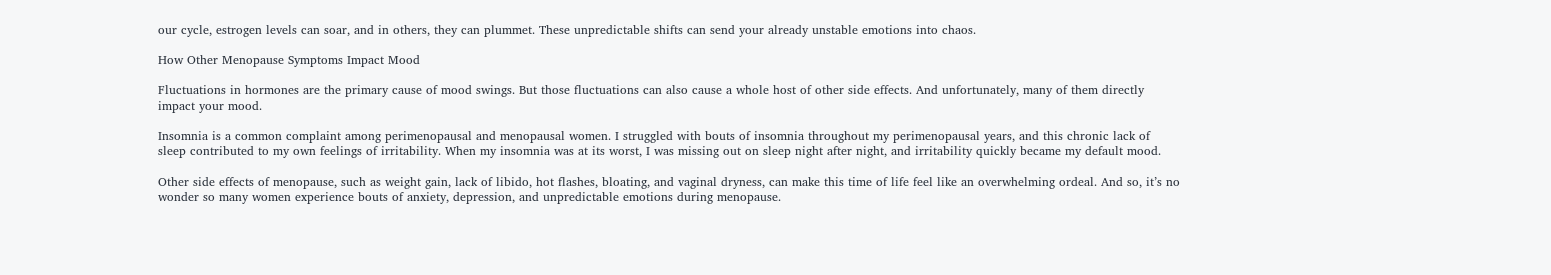our cycle, estrogen levels can soar, and in others, they can plummet. These unpredictable shifts can send your already unstable emotions into chaos.

How Other Menopause Symptoms Impact Mood

Fluctuations in hormones are the primary cause of mood swings. But those fluctuations can also cause a whole host of other side effects. And unfortunately, many of them directly impact your mood.

Insomnia is a common complaint among perimenopausal and menopausal women. I struggled with bouts of insomnia throughout my perimenopausal years, and this chronic lack of sleep contributed to my own feelings of irritability. When my insomnia was at its worst, I was missing out on sleep night after night, and irritability quickly became my default mood.

Other side effects of menopause, such as weight gain, lack of libido, hot flashes, bloating, and vaginal dryness, can make this time of life feel like an overwhelming ordeal. And so, it’s no wonder so many women experience bouts of anxiety, depression, and unpredictable emotions during menopause.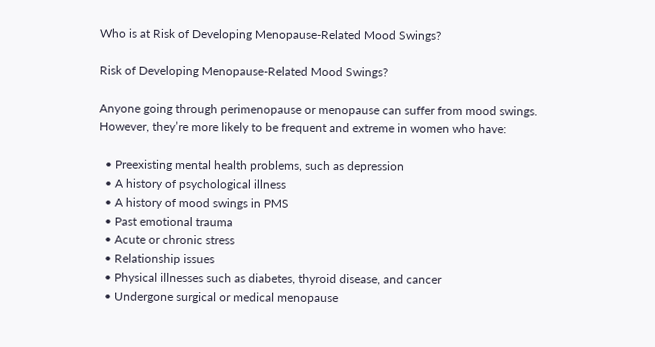Who is at Risk of Developing Menopause-Related Mood Swings?

Risk of Developing Menopause-Related Mood Swings?

Anyone going through perimenopause or menopause can suffer from mood swings. However, they’re more likely to be frequent and extreme in women who have:

  • Preexisting mental health problems, such as depression
  • A history of psychological illness
  • A history of mood swings in PMS
  • Past emotional trauma
  • Acute or chronic stress
  • Relationship issues
  • Physical illnesses such as diabetes, thyroid disease, and cancer
  • Undergone surgical or medical menopause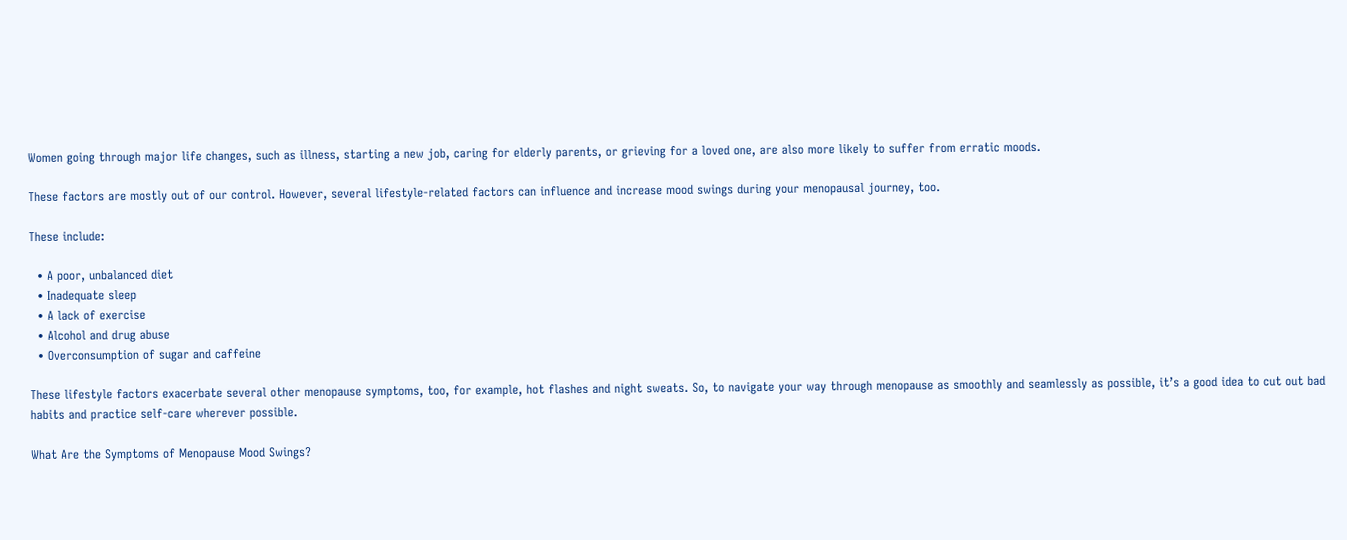Women going through major life changes, such as illness, starting a new job, caring for elderly parents, or grieving for a loved one, are also more likely to suffer from erratic moods.

These factors are mostly out of our control. However, several lifestyle-related factors can influence and increase mood swings during your menopausal journey, too.

These include:

  • A poor, unbalanced diet
  • Inadequate sleep
  • A lack of exercise
  • Alcohol and drug abuse
  • Overconsumption of sugar and caffeine

These lifestyle factors exacerbate several other menopause symptoms, too, for example, hot flashes and night sweats. So, to navigate your way through menopause as smoothly and seamlessly as possible, it’s a good idea to cut out bad habits and practice self-care wherever possible.

What Are the Symptoms of Menopause Mood Swings?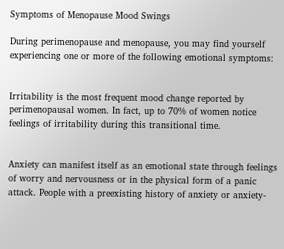Symptoms of Menopause Mood Swings

During perimenopause and menopause, you may find yourself experiencing one or more of the following emotional symptoms:


Irritability is the most frequent mood change reported by perimenopausal women. In fact, up to 70% of women notice feelings of irritability during this transitional time.


Anxiety can manifest itself as an emotional state through feelings of worry and nervousness or in the physical form of a panic attack. People with a preexisting history of anxiety or anxiety-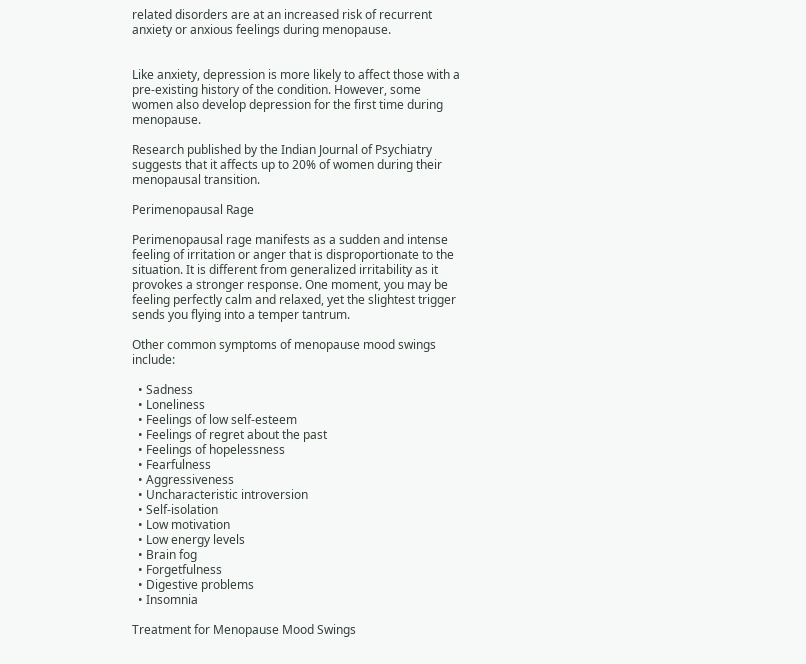related disorders are at an increased risk of recurrent anxiety or anxious feelings during menopause.


Like anxiety, depression is more likely to affect those with a pre-existing history of the condition. However, some women also develop depression for the first time during menopause.

Research published by the Indian Journal of Psychiatry suggests that it affects up to 20% of women during their menopausal transition.

Perimenopausal Rage

Perimenopausal rage manifests as a sudden and intense feeling of irritation or anger that is disproportionate to the situation. It is different from generalized irritability as it provokes a stronger response. One moment, you may be feeling perfectly calm and relaxed, yet the slightest trigger sends you flying into a temper tantrum.

Other common symptoms of menopause mood swings include:

  • Sadness
  • Loneliness
  • Feelings of low self-esteem
  • Feelings of regret about the past
  • Feelings of hopelessness
  • Fearfulness
  • Aggressiveness
  • Uncharacteristic introversion
  • Self-isolation
  • Low motivation
  • Low energy levels
  • Brain fog
  • Forgetfulness
  • Digestive problems
  • Insomnia

Treatment for Menopause Mood Swings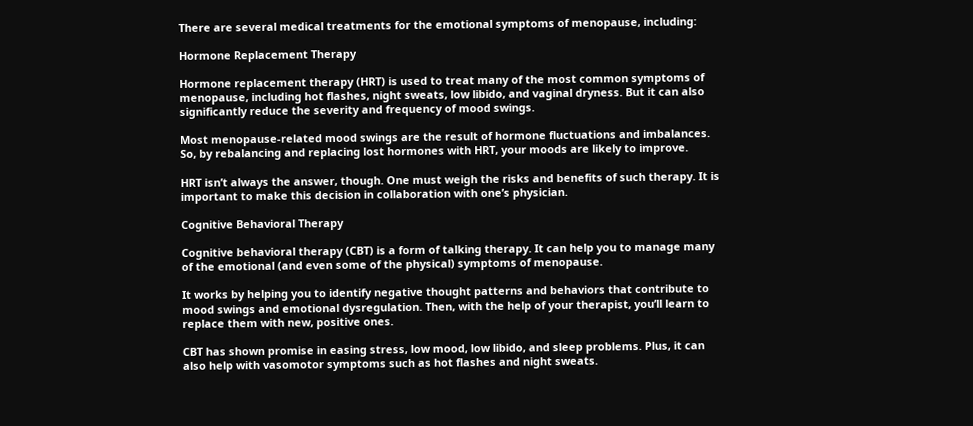There are several medical treatments for the emotional symptoms of menopause, including:

Hormone Replacement Therapy

Hormone replacement therapy (HRT) is used to treat many of the most common symptoms of menopause, including hot flashes, night sweats, low libido, and vaginal dryness. But it can also significantly reduce the severity and frequency of mood swings.

Most menopause-related mood swings are the result of hormone fluctuations and imbalances. So, by rebalancing and replacing lost hormones with HRT, your moods are likely to improve.

HRT isn’t always the answer, though. One must weigh the risks and benefits of such therapy. It is important to make this decision in collaboration with one’s physician.

Cognitive Behavioral Therapy

Cognitive behavioral therapy (CBT) is a form of talking therapy. It can help you to manage many of the emotional (and even some of the physical) symptoms of menopause.

It works by helping you to identify negative thought patterns and behaviors that contribute to mood swings and emotional dysregulation. Then, with the help of your therapist, you’ll learn to replace them with new, positive ones.

CBT has shown promise in easing stress, low mood, low libido, and sleep problems. Plus, it can also help with vasomotor symptoms such as hot flashes and night sweats.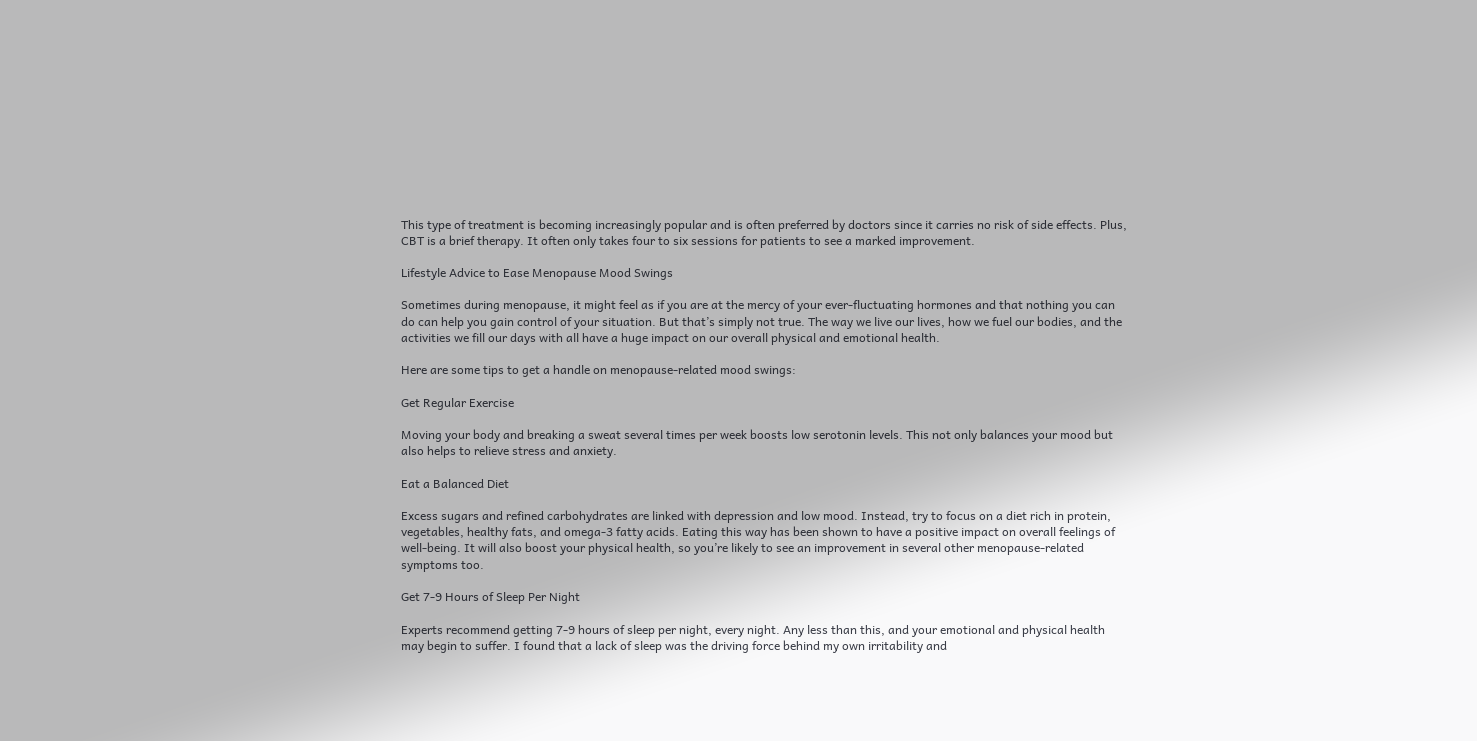This type of treatment is becoming increasingly popular and is often preferred by doctors since it carries no risk of side effects. Plus, CBT is a brief therapy. It often only takes four to six sessions for patients to see a marked improvement.

Lifestyle Advice to Ease Menopause Mood Swings

Sometimes during menopause, it might feel as if you are at the mercy of your ever-fluctuating hormones and that nothing you can do can help you gain control of your situation. But that’s simply not true. The way we live our lives, how we fuel our bodies, and the activities we fill our days with all have a huge impact on our overall physical and emotional health.

Here are some tips to get a handle on menopause-related mood swings:

Get Regular Exercise

Moving your body and breaking a sweat several times per week boosts low serotonin levels. This not only balances your mood but also helps to relieve stress and anxiety.

Eat a Balanced Diet

Excess sugars and refined carbohydrates are linked with depression and low mood. Instead, try to focus on a diet rich in protein, vegetables, healthy fats, and omega-3 fatty acids. Eating this way has been shown to have a positive impact on overall feelings of well-being. It will also boost your physical health, so you’re likely to see an improvement in several other menopause-related symptoms too.

Get 7-9 Hours of Sleep Per Night

Experts recommend getting 7-9 hours of sleep per night, every night. Any less than this, and your emotional and physical health may begin to suffer. I found that a lack of sleep was the driving force behind my own irritability and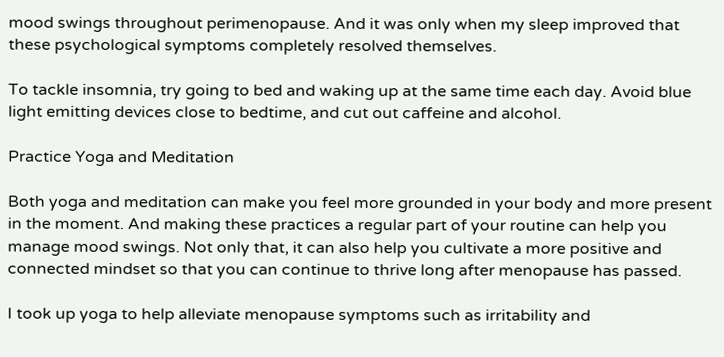mood swings throughout perimenopause. And it was only when my sleep improved that these psychological symptoms completely resolved themselves.

To tackle insomnia, try going to bed and waking up at the same time each day. Avoid blue light emitting devices close to bedtime, and cut out caffeine and alcohol.

Practice Yoga and Meditation

Both yoga and meditation can make you feel more grounded in your body and more present in the moment. And making these practices a regular part of your routine can help you manage mood swings. Not only that, it can also help you cultivate a more positive and connected mindset so that you can continue to thrive long after menopause has passed.

I took up yoga to help alleviate menopause symptoms such as irritability and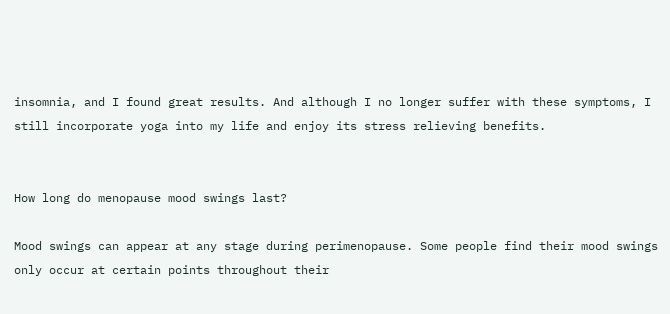insomnia, and I found great results. And although I no longer suffer with these symptoms, I still incorporate yoga into my life and enjoy its stress relieving benefits.


How long do menopause mood swings last?

Mood swings can appear at any stage during perimenopause. Some people find their mood swings only occur at certain points throughout their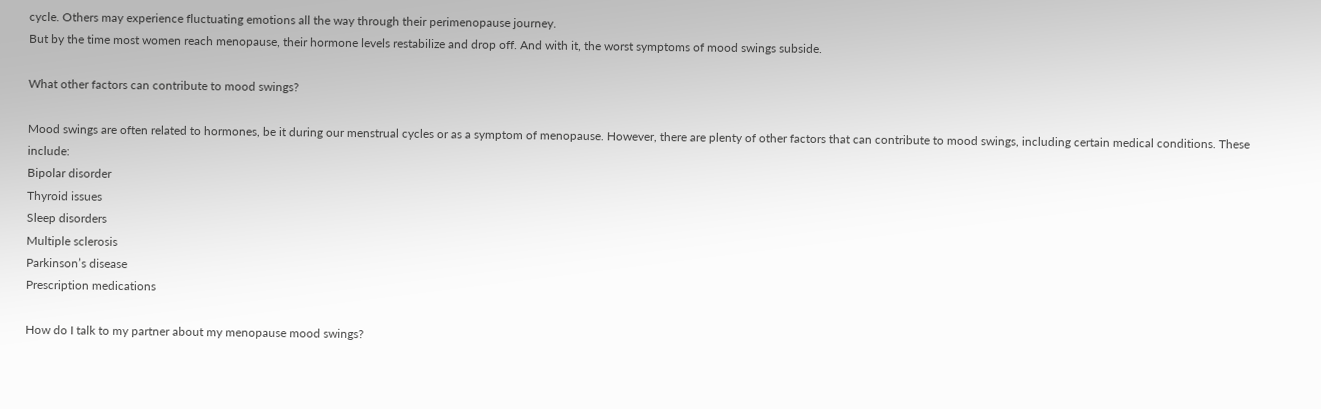cycle. Others may experience fluctuating emotions all the way through their perimenopause journey.
But by the time most women reach menopause, their hormone levels restabilize and drop off. And with it, the worst symptoms of mood swings subside.

What other factors can contribute to mood swings?

Mood swings are often related to hormones, be it during our menstrual cycles or as a symptom of menopause. However, there are plenty of other factors that can contribute to mood swings, including certain medical conditions. These include:
Bipolar disorder
Thyroid issues
Sleep disorders
Multiple sclerosis
Parkinson’s disease
Prescription medications

How do I talk to my partner about my menopause mood swings?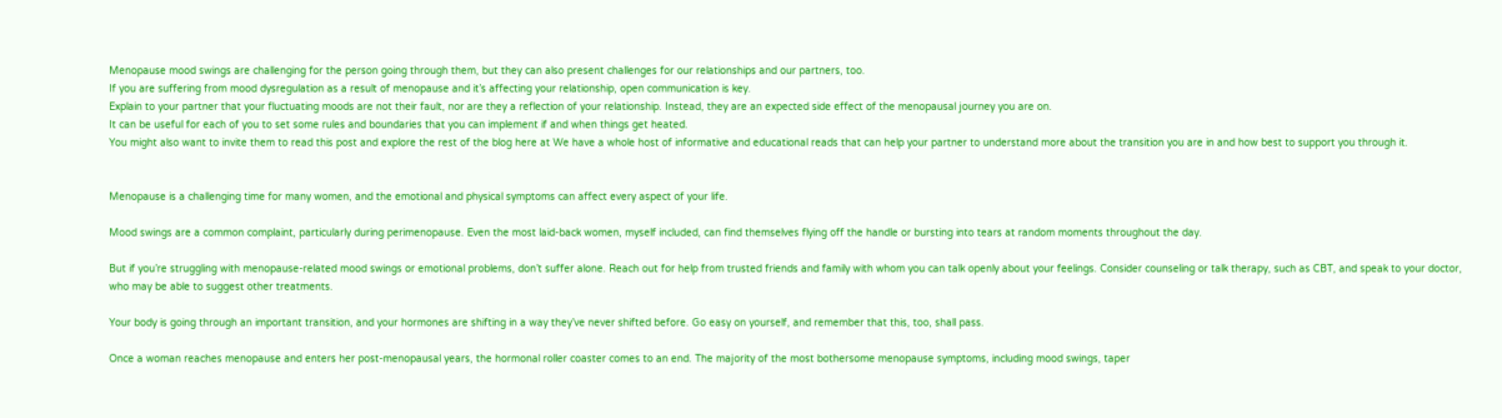Menopause mood swings are challenging for the person going through them, but they can also present challenges for our relationships and our partners, too.
If you are suffering from mood dysregulation as a result of menopause and it’s affecting your relationship, open communication is key.
Explain to your partner that your fluctuating moods are not their fault, nor are they a reflection of your relationship. Instead, they are an expected side effect of the menopausal journey you are on.
It can be useful for each of you to set some rules and boundaries that you can implement if and when things get heated.
You might also want to invite them to read this post and explore the rest of the blog here at We have a whole host of informative and educational reads that can help your partner to understand more about the transition you are in and how best to support you through it.


Menopause is a challenging time for many women, and the emotional and physical symptoms can affect every aspect of your life.

Mood swings are a common complaint, particularly during perimenopause. Even the most laid-back women, myself included, can find themselves flying off the handle or bursting into tears at random moments throughout the day.

But if you’re struggling with menopause-related mood swings or emotional problems, don’t suffer alone. Reach out for help from trusted friends and family with whom you can talk openly about your feelings. Consider counseling or talk therapy, such as CBT, and speak to your doctor, who may be able to suggest other treatments.

Your body is going through an important transition, and your hormones are shifting in a way they’ve never shifted before. Go easy on yourself, and remember that this, too, shall pass.

Once a woman reaches menopause and enters her post-menopausal years, the hormonal roller coaster comes to an end. The majority of the most bothersome menopause symptoms, including mood swings, taper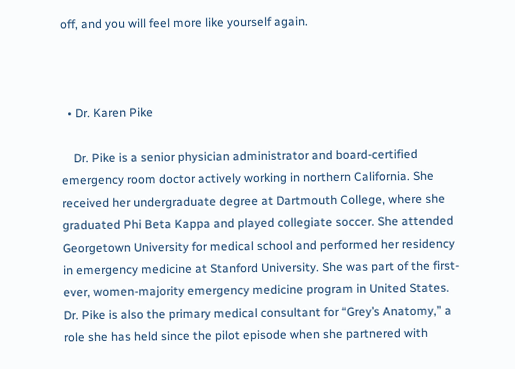off, and you will feel more like yourself again.



  • Dr. Karen Pike

    Dr. Pike is a senior physician administrator and board-certified emergency room doctor actively working in northern California. She received her undergraduate degree at Dartmouth College, where she graduated Phi Beta Kappa and played collegiate soccer. She attended Georgetown University for medical school and performed her residency in emergency medicine at Stanford University. She was part of the first-ever, women-majority emergency medicine program in United States. Dr. Pike is also the primary medical consultant for “Grey’s Anatomy,” a role she has held since the pilot episode when she partnered with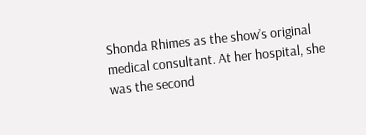Shonda Rhimes as the show’s original medical consultant. At her hospital, she was the second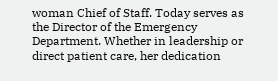woman Chief of Staff. Today serves as the Director of the Emergency Department. Whether in leadership or direct patient care, her dedication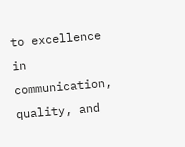to excellence in communication, quality, and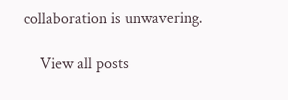collaboration is unwavering.

    View all posts